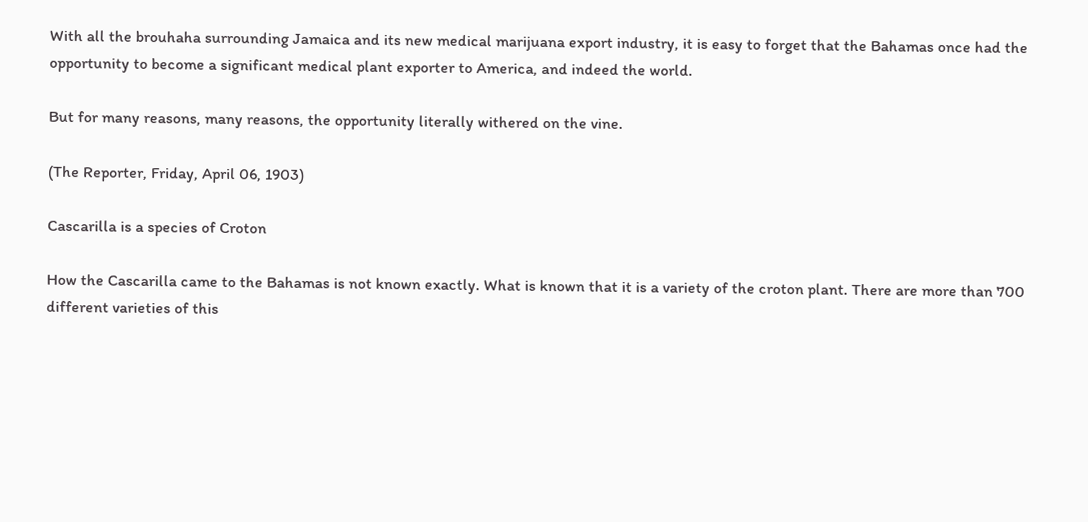With all the brouhaha surrounding Jamaica and its new medical marijuana export industry, it is easy to forget that the Bahamas once had the opportunity to become a significant medical plant exporter to America, and indeed the world.

But for many reasons, many reasons, the opportunity literally withered on the vine.

(The Reporter, Friday, April 06, 1903)

Cascarilla is a species of Croton

How the Cascarilla came to the Bahamas is not known exactly. What is known that it is a variety of the croton plant. There are more than 700 different varieties of this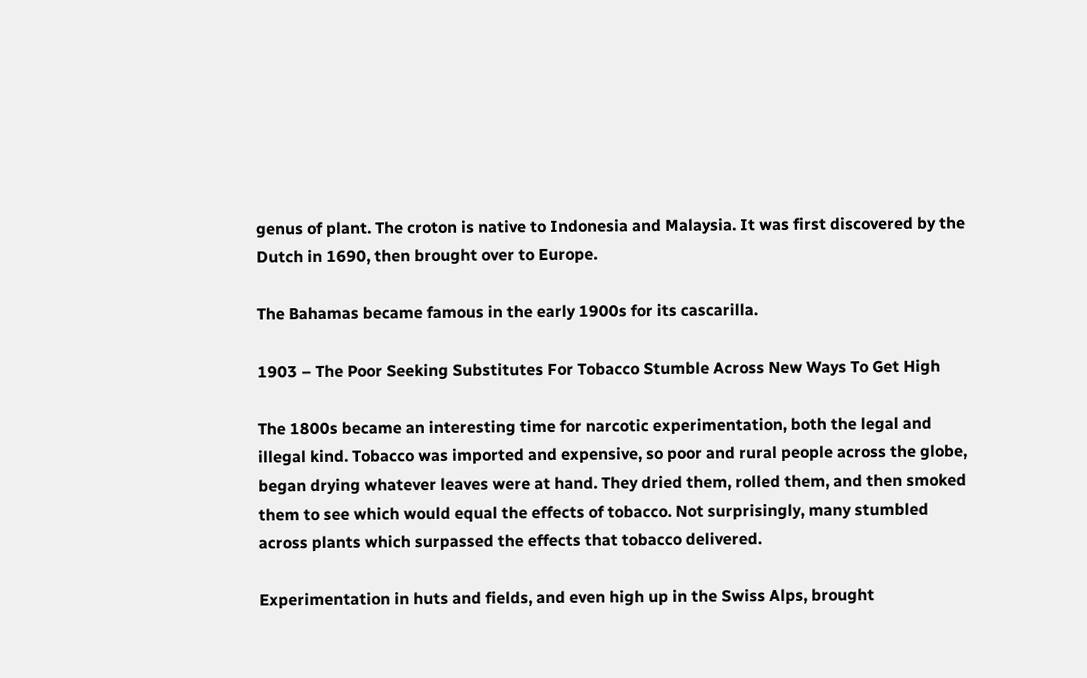genus of plant. The croton is native to Indonesia and Malaysia. It was first discovered by the Dutch in 1690, then brought over to Europe.

The Bahamas became famous in the early 1900s for its cascarilla.

1903 – The Poor Seeking Substitutes For Tobacco Stumble Across New Ways To Get High

The 1800s became an interesting time for narcotic experimentation, both the legal and illegal kind. Tobacco was imported and expensive, so poor and rural people across the globe, began drying whatever leaves were at hand. They dried them, rolled them, and then smoked them to see which would equal the effects of tobacco. Not surprisingly, many stumbled across plants which surpassed the effects that tobacco delivered.

Experimentation in huts and fields, and even high up in the Swiss Alps, brought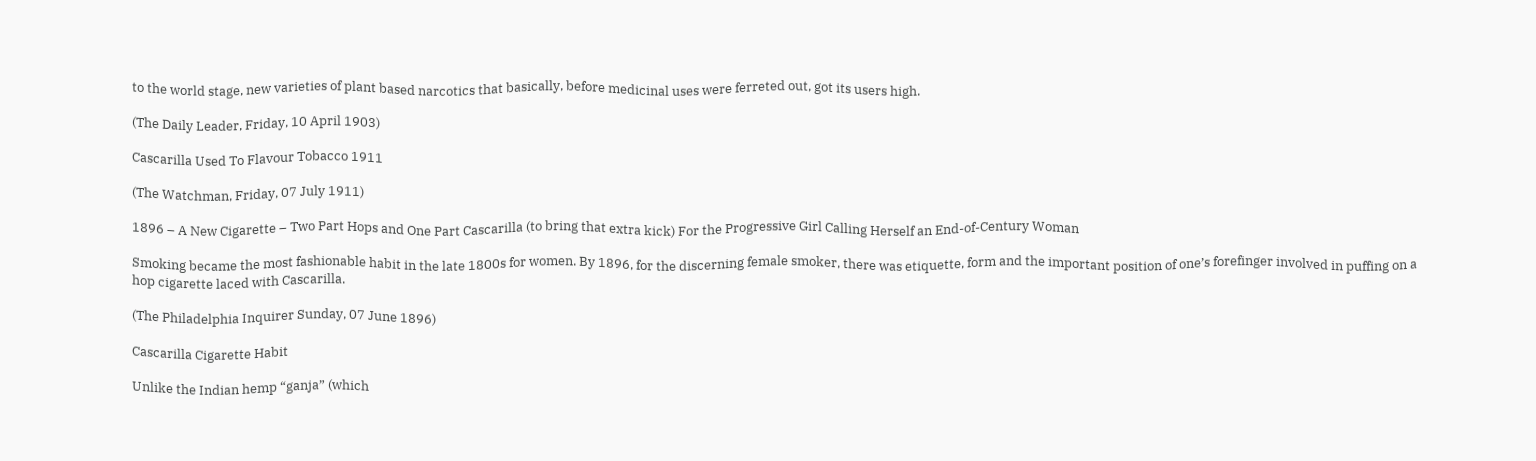to the world stage, new varieties of plant based narcotics that basically, before medicinal uses were ferreted out, got its users high.

(The Daily Leader, Friday, 10 April 1903)

Cascarilla Used To Flavour Tobacco 1911

(The Watchman, Friday, 07 July 1911)

1896 – A New Cigarette – Two Part Hops and One Part Cascarilla (to bring that extra kick) For the Progressive Girl Calling Herself an End-of-Century Woman

Smoking became the most fashionable habit in the late 1800s for women. By 1896, for the discerning female smoker, there was etiquette, form and the important position of one’s forefinger involved in puffing on a hop cigarette laced with Cascarilla.

(The Philadelphia Inquirer Sunday, 07 June 1896)

Cascarilla Cigarette Habit

Unlike the Indian hemp “ganja” (which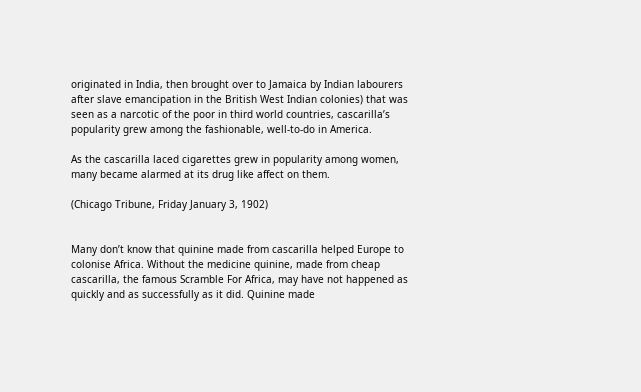originated in India, then brought over to Jamaica by Indian labourers after slave emancipation in the British West Indian colonies) that was seen as a narcotic of the poor in third world countries, cascarilla’s popularity grew among the fashionable, well-to-do in America.

As the cascarilla laced cigarettes grew in popularity among women, many became alarmed at its drug like affect on them.

(Chicago Tribune, Friday January 3, 1902)


Many don’t know that quinine made from cascarilla helped Europe to colonise Africa. Without the medicine quinine, made from cheap cascarilla, the famous Scramble For Africa, may have not happened as quickly and as successfully as it did. Quinine made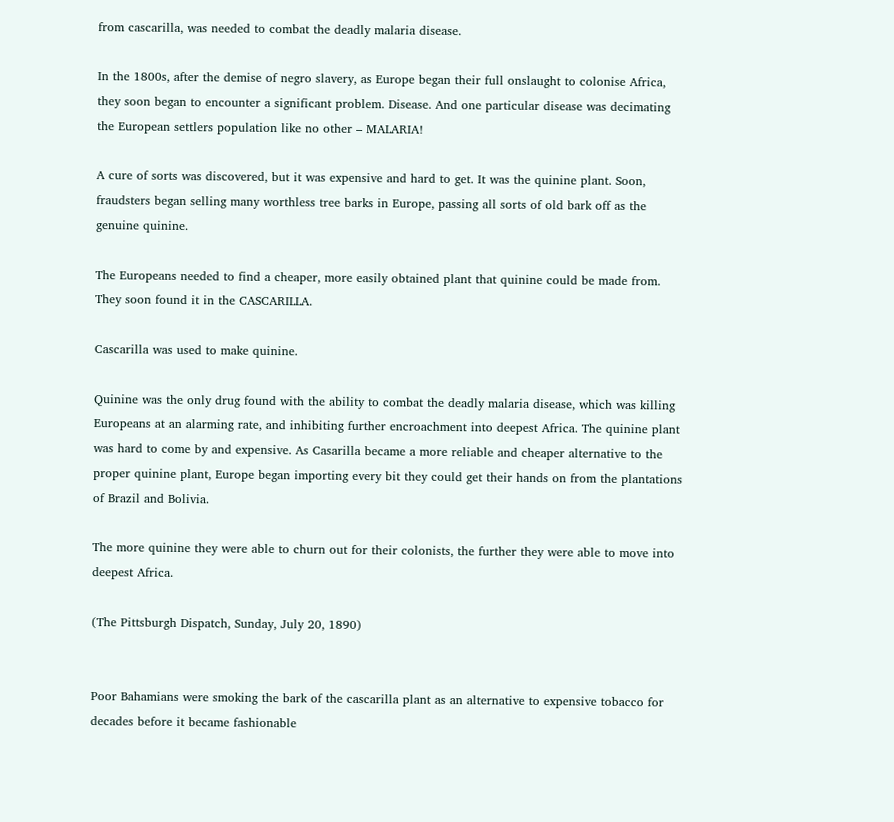from cascarilla, was needed to combat the deadly malaria disease.

In the 1800s, after the demise of negro slavery, as Europe began their full onslaught to colonise Africa, they soon began to encounter a significant problem. Disease. And one particular disease was decimating the European settlers population like no other – MALARIA!

A cure of sorts was discovered, but it was expensive and hard to get. It was the quinine plant. Soon, fraudsters began selling many worthless tree barks in Europe, passing all sorts of old bark off as the genuine quinine.

The Europeans needed to find a cheaper, more easily obtained plant that quinine could be made from. They soon found it in the CASCARILLA.

Cascarilla was used to make quinine.

Quinine was the only drug found with the ability to combat the deadly malaria disease, which was killing Europeans at an alarming rate, and inhibiting further encroachment into deepest Africa. The quinine plant was hard to come by and expensive. As Casarilla became a more reliable and cheaper alternative to the proper quinine plant, Europe began importing every bit they could get their hands on from the plantations of Brazil and Bolivia.

The more quinine they were able to churn out for their colonists, the further they were able to move into deepest Africa.

(The Pittsburgh Dispatch, Sunday, July 20, 1890)


Poor Bahamians were smoking the bark of the cascarilla plant as an alternative to expensive tobacco for decades before it became fashionable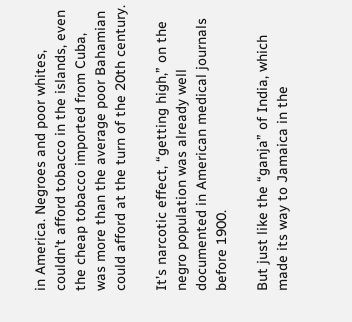in America. Negroes and poor whites, couldn’t afford tobacco in the islands, even the cheap tobacco imported from Cuba, was more than the average poor Bahamian could afford at the turn of the 20th century.

It’s narcotic effect, “getting high,” on the negro population was already well documented in American medical journals before 1900.

But just like the “ganja” of India, which made its way to Jamaica in the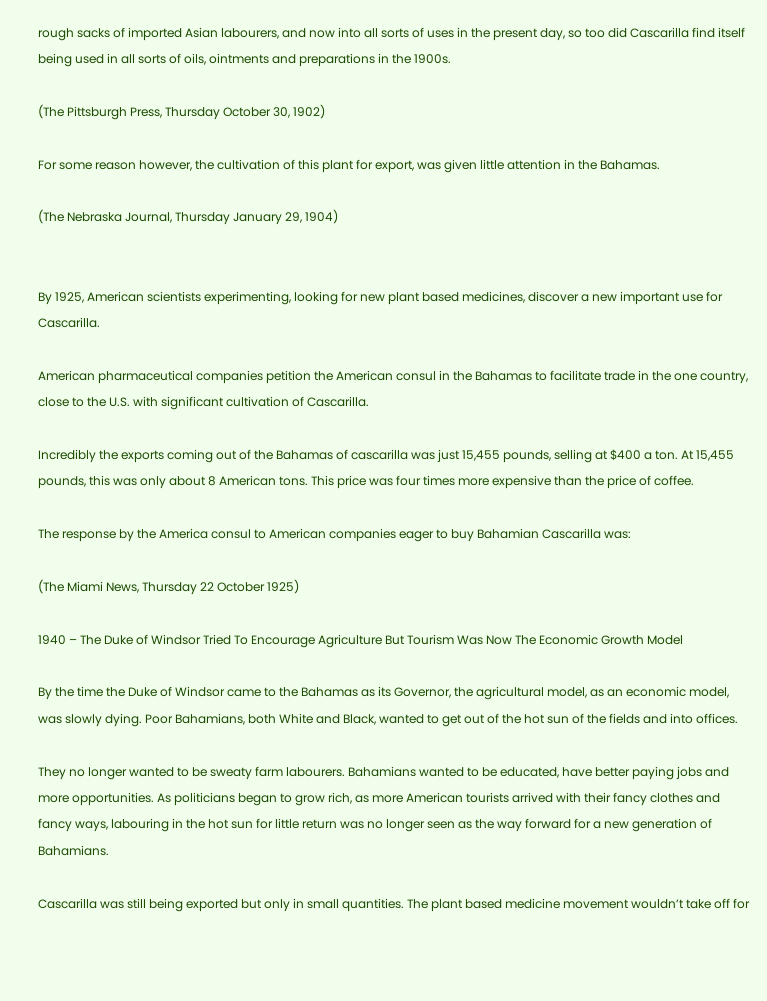rough sacks of imported Asian labourers, and now into all sorts of uses in the present day, so too did Cascarilla find itself being used in all sorts of oils, ointments and preparations in the 1900s.

(The Pittsburgh Press, Thursday October 30, 1902)

For some reason however, the cultivation of this plant for export, was given little attention in the Bahamas.

(The Nebraska Journal, Thursday January 29, 1904)


By 1925, American scientists experimenting, looking for new plant based medicines, discover a new important use for Cascarilla.

American pharmaceutical companies petition the American consul in the Bahamas to facilitate trade in the one country, close to the U.S. with significant cultivation of Cascarilla.

Incredibly the exports coming out of the Bahamas of cascarilla was just 15,455 pounds, selling at $400 a ton. At 15,455 pounds, this was only about 8 American tons. This price was four times more expensive than the price of coffee.

The response by the America consul to American companies eager to buy Bahamian Cascarilla was:

(The Miami News, Thursday 22 October 1925)

1940 – The Duke of Windsor Tried To Encourage Agriculture But Tourism Was Now The Economic Growth Model

By the time the Duke of Windsor came to the Bahamas as its Governor, the agricultural model, as an economic model, was slowly dying. Poor Bahamians, both White and Black, wanted to get out of the hot sun of the fields and into offices.

They no longer wanted to be sweaty farm labourers. Bahamians wanted to be educated, have better paying jobs and more opportunities. As politicians began to grow rich, as more American tourists arrived with their fancy clothes and fancy ways, labouring in the hot sun for little return was no longer seen as the way forward for a new generation of Bahamians.

Cascarilla was still being exported but only in small quantities. The plant based medicine movement wouldn’t take off for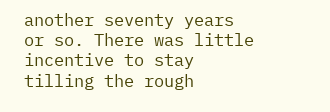another seventy years or so. There was little incentive to stay tilling the rough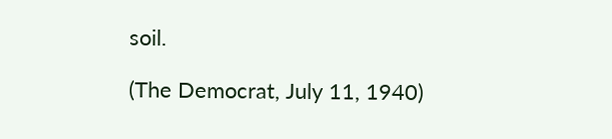soil.

(The Democrat, July 11, 1940)